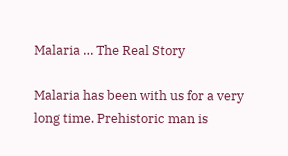Malaria … The Real Story

Malaria has been with us for a very long time. Prehistoric man is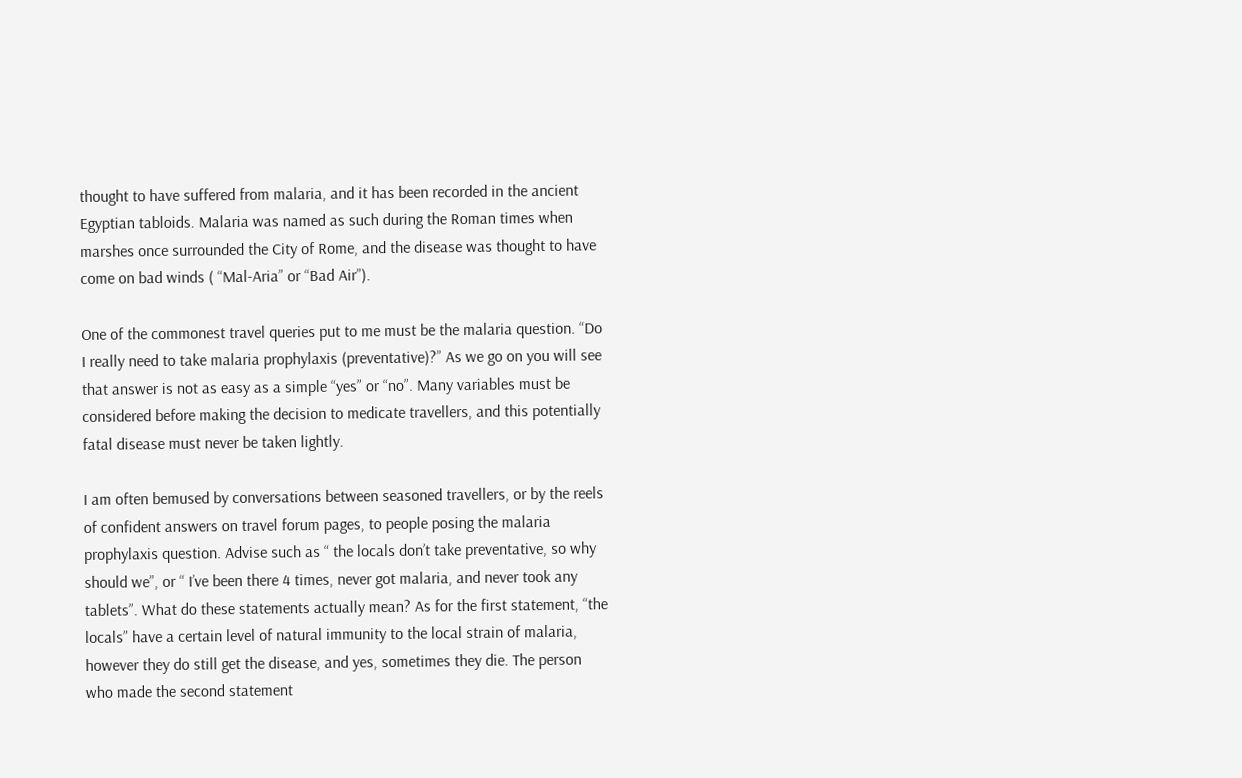thought to have suffered from malaria, and it has been recorded in the ancient Egyptian tabloids. Malaria was named as such during the Roman times when marshes once surrounded the City of Rome, and the disease was thought to have come on bad winds ( “Mal-Aria” or “Bad Air”).

One of the commonest travel queries put to me must be the malaria question. “Do I really need to take malaria prophylaxis (preventative)?” As we go on you will see that answer is not as easy as a simple “yes” or “no”. Many variables must be considered before making the decision to medicate travellers, and this potentially fatal disease must never be taken lightly.

I am often bemused by conversations between seasoned travellers, or by the reels of confident answers on travel forum pages, to people posing the malaria prophylaxis question. Advise such as “ the locals don’t take preventative, so why should we”, or “ I’ve been there 4 times, never got malaria, and never took any tablets”. What do these statements actually mean? As for the first statement, “the locals” have a certain level of natural immunity to the local strain of malaria, however they do still get the disease, and yes, sometimes they die. The person who made the second statement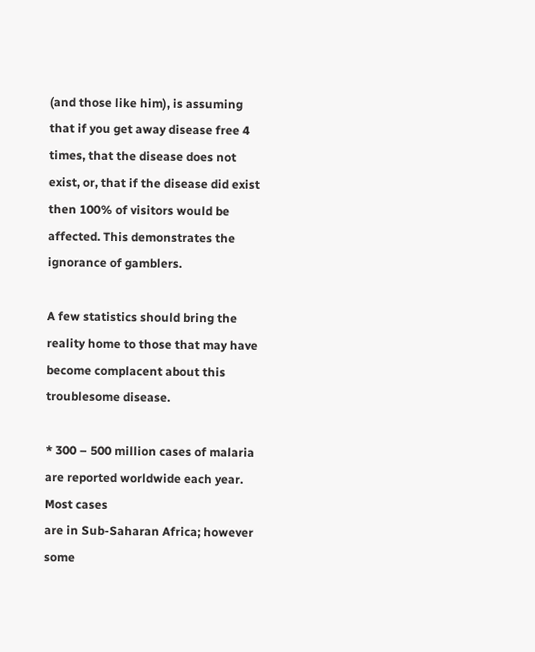(and those like him), is assuming that if you get away disease free 4 times, that the disease does not exist, or, that if the disease did exist then 100% of visitors would be affected. This demonstrates the ignorance of gamblers.

A few statistics should bring the reality home to those that may have become complacent about this troublesome disease.

* 300 – 500 million cases of malaria are reported worldwide each year. Most cases
are in Sub-Saharan Africa; however some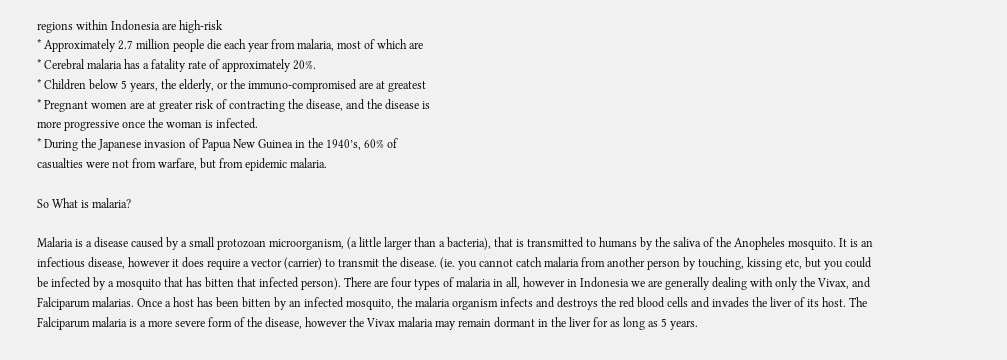regions within Indonesia are high-risk
* Approximately 2.7 million people die each year from malaria, most of which are
* Cerebral malaria has a fatality rate of approximately 20%.
* Children below 5 years, the elderly, or the immuno-compromised are at greatest
* Pregnant women are at greater risk of contracting the disease, and the disease is
more progressive once the woman is infected.
* During the Japanese invasion of Papua New Guinea in the 1940’s, 60% of
casualties were not from warfare, but from epidemic malaria.

So What is malaria?

Malaria is a disease caused by a small protozoan microorganism, (a little larger than a bacteria), that is transmitted to humans by the saliva of the Anopheles mosquito. It is an infectious disease, however it does require a vector (carrier) to transmit the disease. (ie. you cannot catch malaria from another person by touching, kissing etc, but you could be infected by a mosquito that has bitten that infected person). There are four types of malaria in all, however in Indonesia we are generally dealing with only the Vivax, and Falciparum malarias. Once a host has been bitten by an infected mosquito, the malaria organism infects and destroys the red blood cells and invades the liver of its host. The Falciparum malaria is a more severe form of the disease, however the Vivax malaria may remain dormant in the liver for as long as 5 years.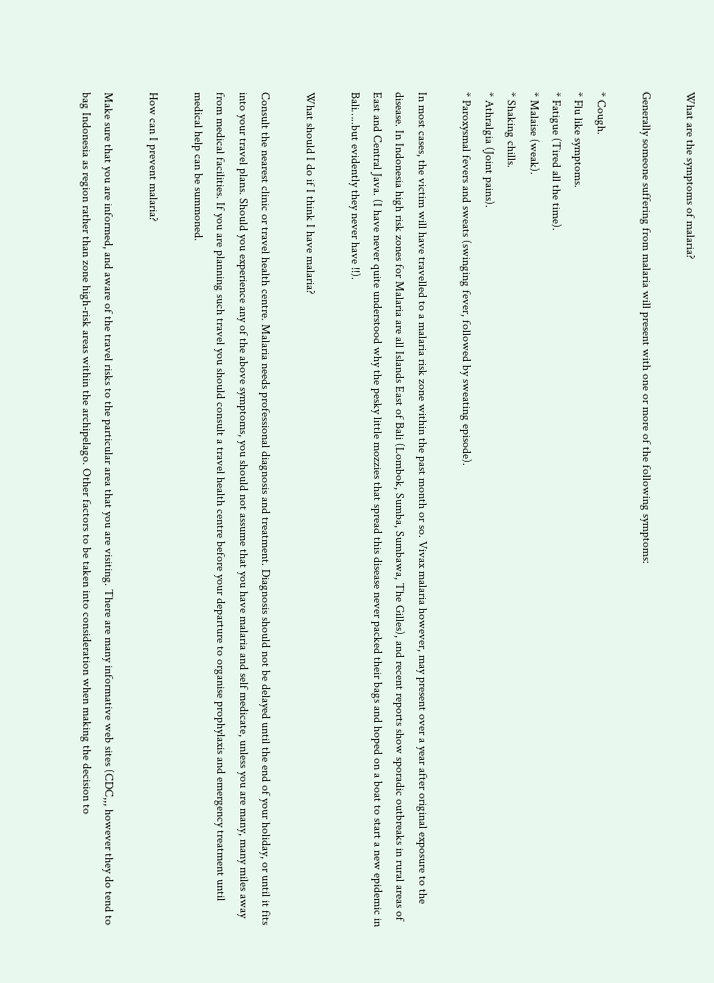What are the symptoms of malaria?

Generally someone suffering from malaria will present with one or more of the following symptoms:

* Cough.
* Flu like symptoms.
* Fatigue (Tired all the time).
* Malaise (weak).
* Shaking chills.
* Athralgia (Joint pains).
* Paroxysmal fevers and sweats (swinging fever, followed by sweating episode).

In most cases, the victim will have travelled to a malaria risk zone within the past month or so. Vivax malaria however, may present over a year after original exposure to the disease. In Indonesia high risk zones for Malaria are all Islands East of Bali (Lombok, Sumba, Sumbawa, The Gilles), and recent reports show sporadic outbreaks in rural areas of East and Central Java. (I have never quite understood why the pesky little mozzies that spread this disease never packed their bags and hoped on a boat to start a new epidemic in Bali…..but evidently they never have !!).

What should I do if I think I have malaria?

Consult the nearest clinic or travel health centre. Malaria needs professional diagnosis and treatment. Diagnosis should not be delayed until the end of your holiday, or until it fits into your travel plans. Should you experience any of the above symptoms, you should not assume that you have malaria and self medicate, unless you are many, many miles away from medical facilities. If you are planning such travel you should consult a travel health centre before your departure to organise prophylaxis and emergency treatment until medical help can be summoned.

How can I prevent malaria?

Make sure that you are informed, and aware of the travel risks to the particular area that you are visiting. There are many informative web sites (CDC,,, however they do tend to bag Indonesia as region rather than zone high-risk areas within the archipelago. Other factors to be taken into consideration when making the decision to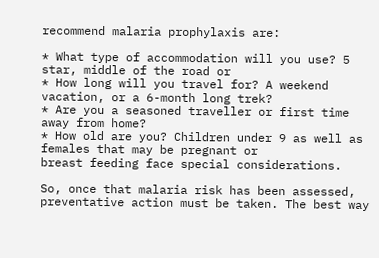recommend malaria prophylaxis are:

* What type of accommodation will you use? 5 star, middle of the road or
* How long will you travel for? A weekend vacation, or a 6-month long trek?
* Are you a seasoned traveller or first time away from home?
* How old are you? Children under 9 as well as females that may be pregnant or
breast feeding face special considerations.

So, once that malaria risk has been assessed, preventative action must be taken. The best way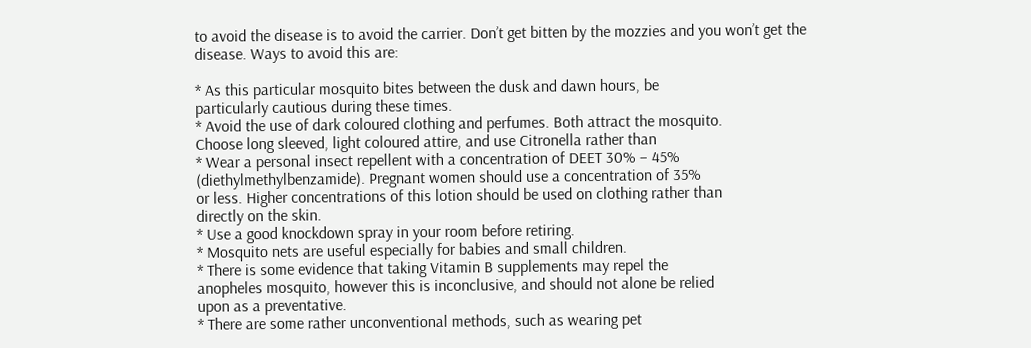to avoid the disease is to avoid the carrier. Don’t get bitten by the mozzies and you won’t get the disease. Ways to avoid this are:

* As this particular mosquito bites between the dusk and dawn hours, be
particularly cautious during these times.
* Avoid the use of dark coloured clothing and perfumes. Both attract the mosquito.
Choose long sleeved, light coloured attire, and use Citronella rather than
* Wear a personal insect repellent with a concentration of DEET 30% – 45%
(diethylmethylbenzamide). Pregnant women should use a concentration of 35%
or less. Higher concentrations of this lotion should be used on clothing rather than
directly on the skin.
* Use a good knockdown spray in your room before retiring.
* Mosquito nets are useful especially for babies and small children.
* There is some evidence that taking Vitamin B supplements may repel the
anopheles mosquito, however this is inconclusive, and should not alone be relied
upon as a preventative.
* There are some rather unconventional methods, such as wearing pet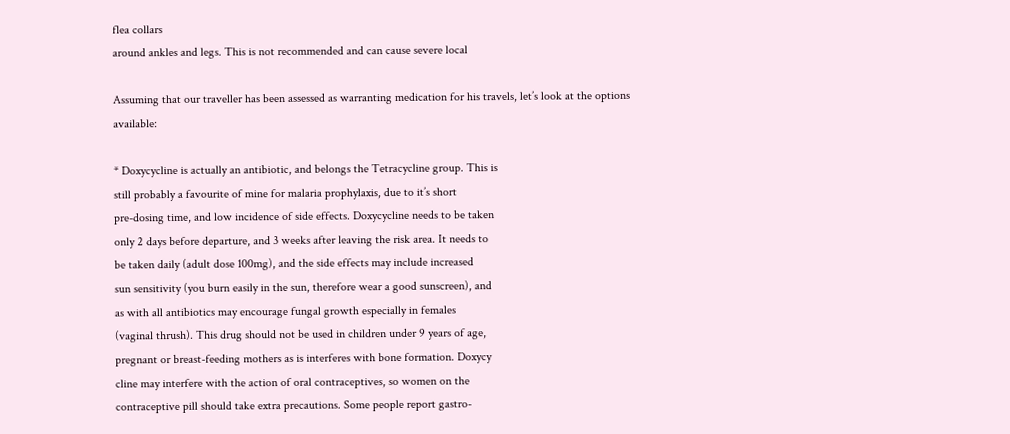flea collars
around ankles and legs. This is not recommended and can cause severe local

Assuming that our traveller has been assessed as warranting medication for his travels, let’s look at the options available:

* Doxycycline is actually an antibiotic, and belongs the Tetracycline group. This is
still probably a favourite of mine for malaria prophylaxis, due to it’s short
pre-dosing time, and low incidence of side effects. Doxycycline needs to be taken
only 2 days before departure, and 3 weeks after leaving the risk area. It needs to
be taken daily (adult dose 100mg), and the side effects may include increased
sun sensitivity (you burn easily in the sun, therefore wear a good sunscreen), and
as with all antibiotics may encourage fungal growth especially in females
(vaginal thrush). This drug should not be used in children under 9 years of age,
pregnant or breast-feeding mothers as is interferes with bone formation. Doxycy
cline may interfere with the action of oral contraceptives, so women on the
contraceptive pill should take extra precautions. Some people report gastro-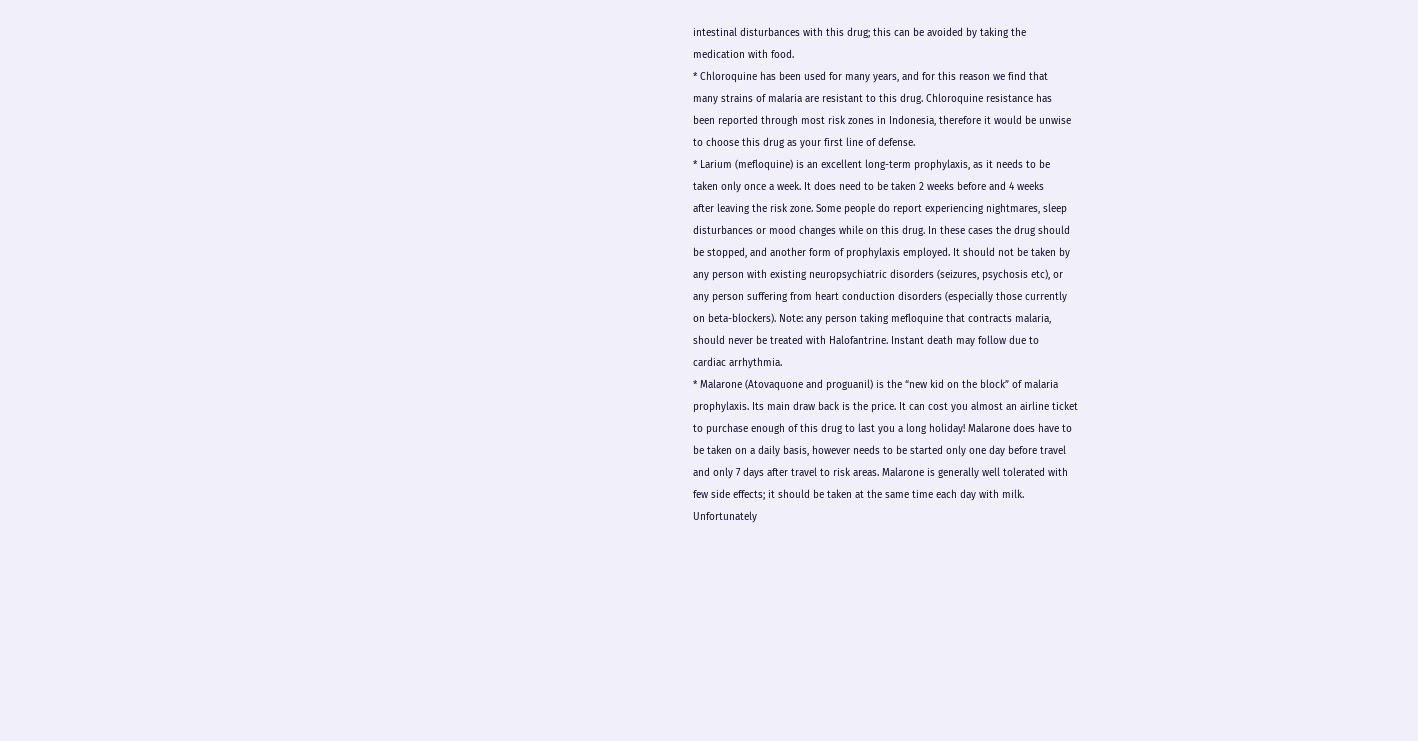intestinal disturbances with this drug; this can be avoided by taking the
medication with food.
* Chloroquine has been used for many years, and for this reason we find that
many strains of malaria are resistant to this drug. Chloroquine resistance has
been reported through most risk zones in Indonesia, therefore it would be unwise
to choose this drug as your first line of defense.
* Larium (mefloquine) is an excellent long-term prophylaxis, as it needs to be
taken only once a week. It does need to be taken 2 weeks before and 4 weeks
after leaving the risk zone. Some people do report experiencing nightmares, sleep
disturbances or mood changes while on this drug. In these cases the drug should
be stopped, and another form of prophylaxis employed. It should not be taken by
any person with existing neuropsychiatric disorders (seizures, psychosis etc), or
any person suffering from heart conduction disorders (especially those currently
on beta-blockers). Note: any person taking mefloquine that contracts malaria,
should never be treated with Halofantrine. Instant death may follow due to
cardiac arrhythmia.
* Malarone (Atovaquone and proguanil) is the “new kid on the block” of malaria
prophylaxis. Its main draw back is the price. It can cost you almost an airline ticket
to purchase enough of this drug to last you a long holiday! Malarone does have to
be taken on a daily basis, however needs to be started only one day before travel
and only 7 days after travel to risk areas. Malarone is generally well tolerated with
few side effects; it should be taken at the same time each day with milk.
Unfortunately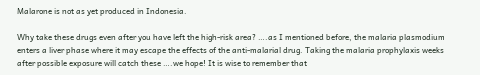Malarone is not as yet produced in Indonesia.

Why take these drugs even after you have left the high-risk area? ….as I mentioned before, the malaria plasmodium enters a liver phase where it may escape the effects of the anti-malarial drug. Taking the malaria prophylaxis weeks after possible exposure will catch these ….we hope! It is wise to remember that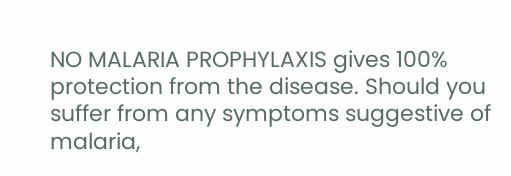NO MALARIA PROPHYLAXIS gives 100% protection from the disease. Should you suffer from any symptoms suggestive of malaria,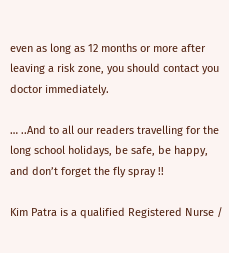even as long as 12 months or more after leaving a risk zone, you should contact you doctor immediately.

… ..And to all our readers travelling for the long school holidays, be safe, be happy, and don’t forget the fly spray !!

Kim Patra is a qualified Registered Nurse /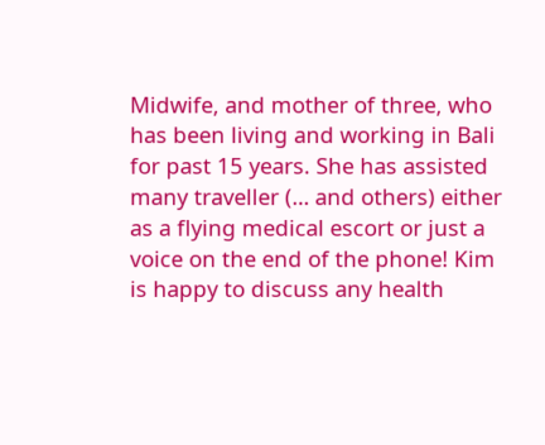Midwife, and mother of three, who has been living and working in Bali for past 15 years. She has assisted many traveller (… and others) either as a flying medical escort or just a voice on the end of the phone! Kim is happy to discuss any health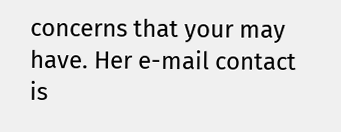concerns that your may have. Her e-mail contact is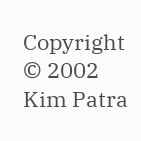Copyright © 2002 Kim Patra